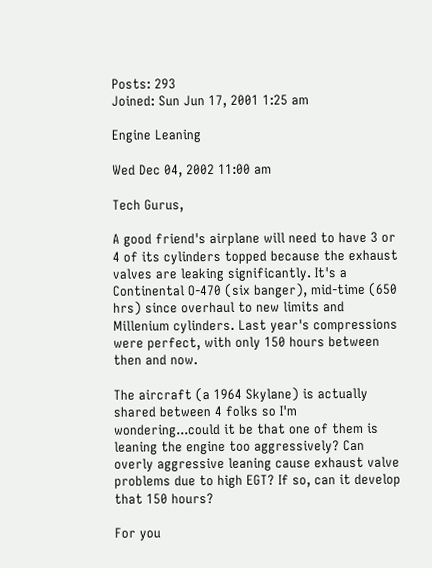Posts: 293
Joined: Sun Jun 17, 2001 1:25 am

Engine Leaning

Wed Dec 04, 2002 11:00 am

Tech Gurus,

A good friend's airplane will need to have 3 or 4 of its cylinders topped because the exhaust valves are leaking significantly. It's a Continental O-470 (six banger), mid-time (650 hrs) since overhaul to new limits and Millenium cylinders. Last year's compressions were perfect, with only 150 hours between then and now.

The aircraft (a 1964 Skylane) is actually shared between 4 folks so I'm wondering...could it be that one of them is leaning the engine too aggressively? Can overly aggressive leaning cause exhaust valve problems due to high EGT? If so, can it develop that 150 hours?

For you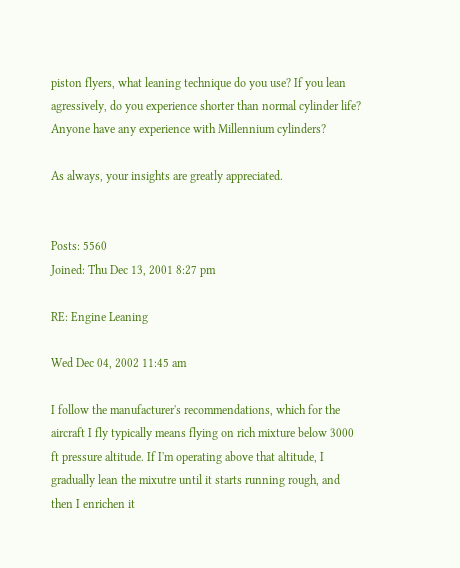piston flyers, what leaning technique do you use? If you lean agressively, do you experience shorter than normal cylinder life? Anyone have any experience with Millennium cylinders?

As always, your insights are greatly appreciated.


Posts: 5560
Joined: Thu Dec 13, 2001 8:27 pm

RE: Engine Leaning

Wed Dec 04, 2002 11:45 am

I follow the manufacturer's recommendations, which for the aircraft I fly typically means flying on rich mixture below 3000 ft pressure altitude. If I'm operating above that altitude, I gradually lean the mixutre until it starts running rough, and then I enrichen it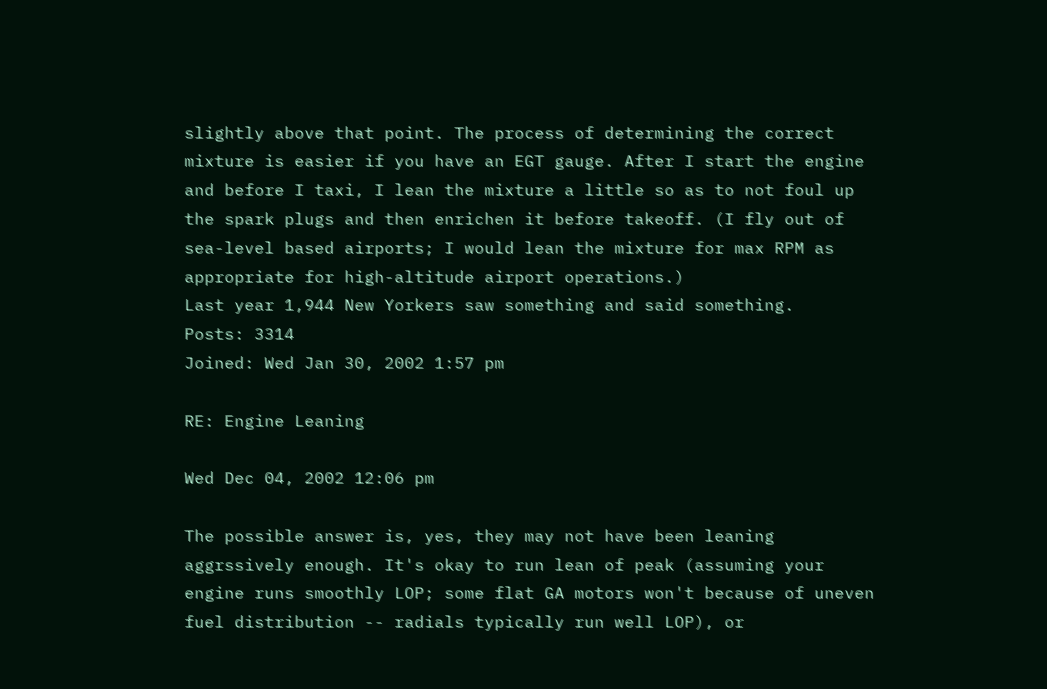slightly above that point. The process of determining the correct mixture is easier if you have an EGT gauge. After I start the engine and before I taxi, I lean the mixture a little so as to not foul up the spark plugs and then enrichen it before takeoff. (I fly out of sea-level based airports; I would lean the mixture for max RPM as appropriate for high-altitude airport operations.)
Last year 1,944 New Yorkers saw something and said something.
Posts: 3314
Joined: Wed Jan 30, 2002 1:57 pm

RE: Engine Leaning

Wed Dec 04, 2002 12:06 pm

The possible answer is, yes, they may not have been leaning aggrssively enough. It's okay to run lean of peak (assuming your engine runs smoothly LOP; some flat GA motors won't because of uneven fuel distribution -- radials typically run well LOP), or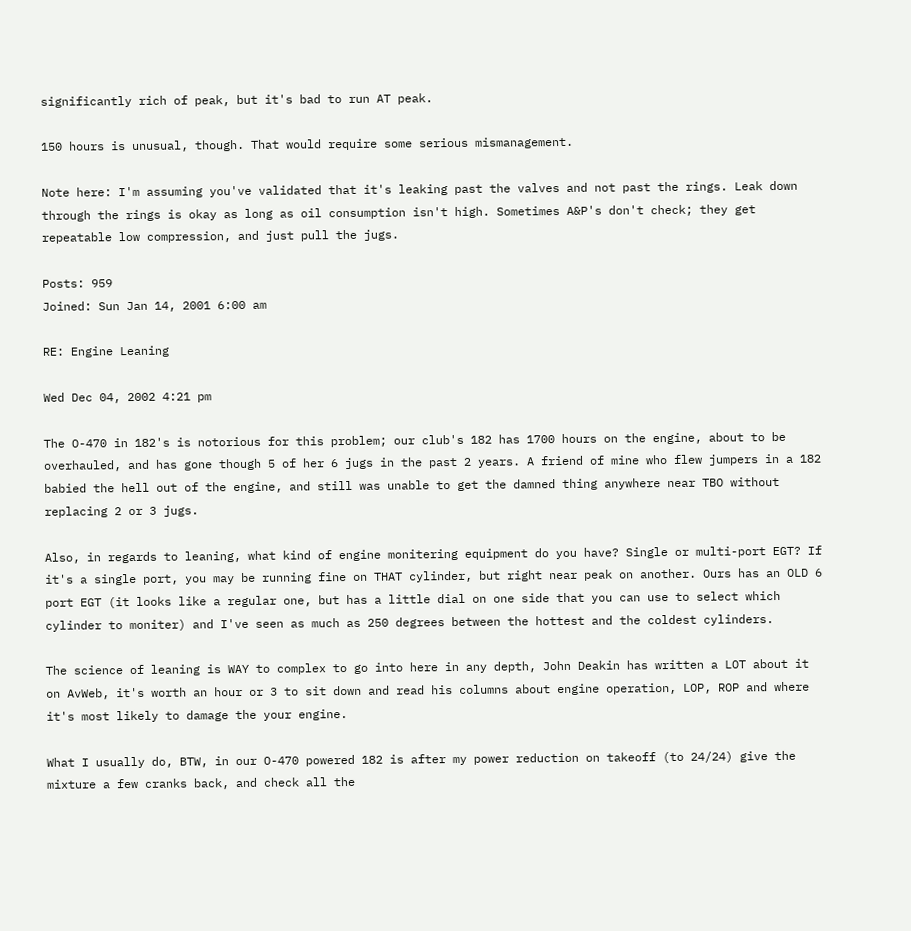significantly rich of peak, but it's bad to run AT peak.

150 hours is unusual, though. That would require some serious mismanagement.

Note here: I'm assuming you've validated that it's leaking past the valves and not past the rings. Leak down through the rings is okay as long as oil consumption isn't high. Sometimes A&P's don't check; they get repeatable low compression, and just pull the jugs.

Posts: 959
Joined: Sun Jan 14, 2001 6:00 am

RE: Engine Leaning

Wed Dec 04, 2002 4:21 pm

The O-470 in 182's is notorious for this problem; our club's 182 has 1700 hours on the engine, about to be overhauled, and has gone though 5 of her 6 jugs in the past 2 years. A friend of mine who flew jumpers in a 182 babied the hell out of the engine, and still was unable to get the damned thing anywhere near TBO without replacing 2 or 3 jugs.

Also, in regards to leaning, what kind of engine monitering equipment do you have? Single or multi-port EGT? If it's a single port, you may be running fine on THAT cylinder, but right near peak on another. Ours has an OLD 6 port EGT (it looks like a regular one, but has a little dial on one side that you can use to select which cylinder to moniter) and I've seen as much as 250 degrees between the hottest and the coldest cylinders.

The science of leaning is WAY to complex to go into here in any depth, John Deakin has written a LOT about it on AvWeb, it's worth an hour or 3 to sit down and read his columns about engine operation, LOP, ROP and where it's most likely to damage the your engine.

What I usually do, BTW, in our O-470 powered 182 is after my power reduction on takeoff (to 24/24) give the mixture a few cranks back, and check all the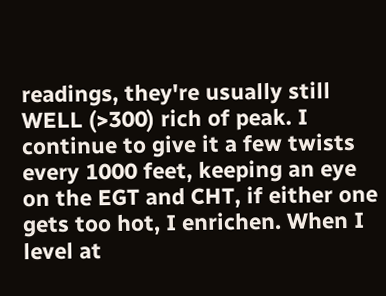readings, they're usually still WELL (>300) rich of peak. I continue to give it a few twists every 1000 feet, keeping an eye on the EGT and CHT, if either one gets too hot, I enrichen. When I level at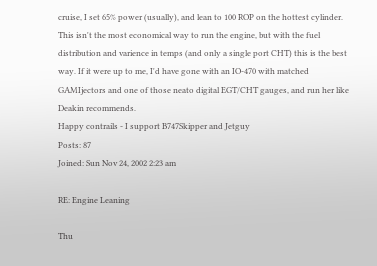cruise, I set 65% power (usually), and lean to 100 ROP on the hottest cylinder. This isn't the most economical way to run the engine, but with the fuel distribution and varience in temps (and only a single port CHT) this is the best way. If it were up to me, I'd have gone with an IO-470 with matched GAMIjectors and one of those neato digital EGT/CHT gauges, and run her like Deakin recommends.
Happy contrails - I support B747Skipper and Jetguy
Posts: 87
Joined: Sun Nov 24, 2002 2:23 am

RE: Engine Leaning

Thu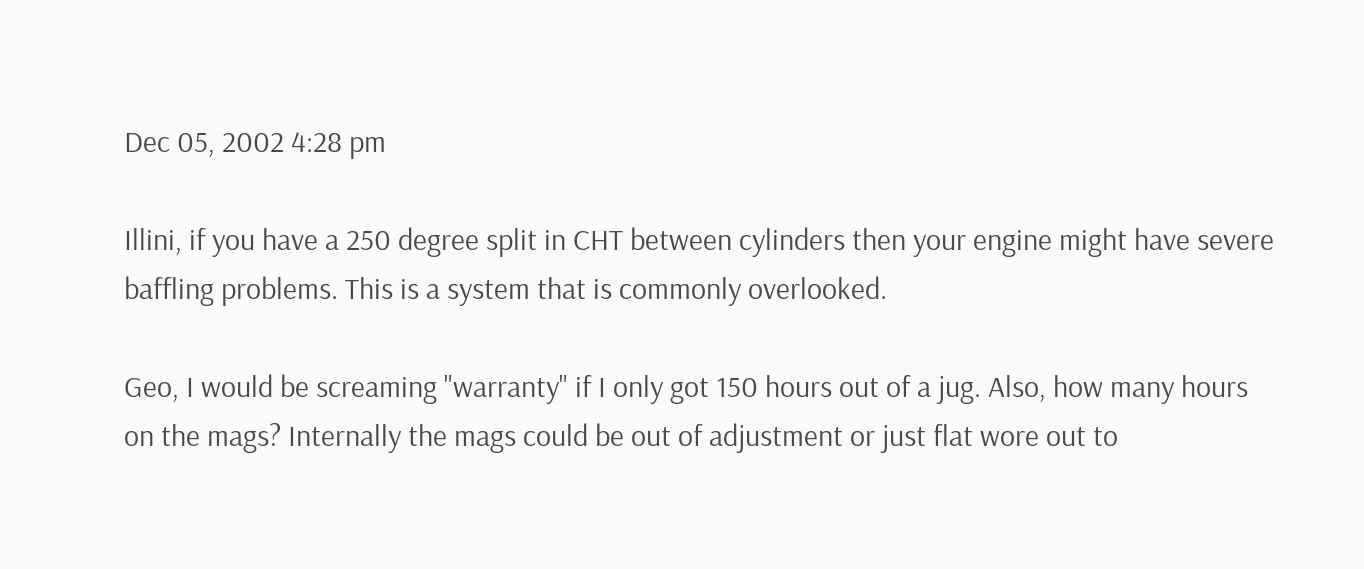Dec 05, 2002 4:28 pm

Illini, if you have a 250 degree split in CHT between cylinders then your engine might have severe baffling problems. This is a system that is commonly overlooked.

Geo, I would be screaming "warranty" if I only got 150 hours out of a jug. Also, how many hours on the mags? Internally the mags could be out of adjustment or just flat wore out to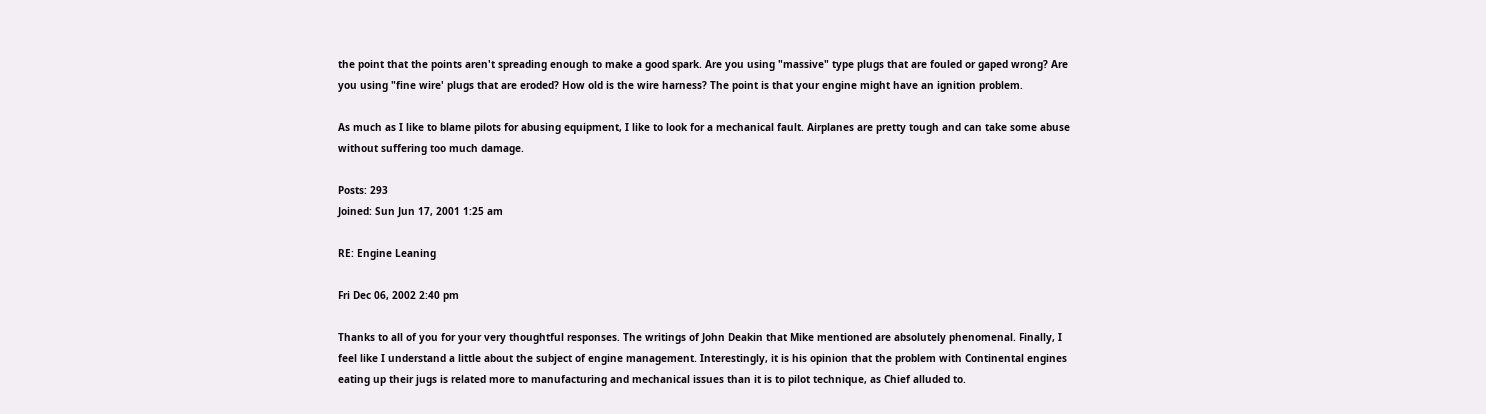the point that the points aren't spreading enough to make a good spark. Are you using "massive" type plugs that are fouled or gaped wrong? Are you using "fine wire' plugs that are eroded? How old is the wire harness? The point is that your engine might have an ignition problem.

As much as I like to blame pilots for abusing equipment, I like to look for a mechanical fault. Airplanes are pretty tough and can take some abuse without suffering too much damage.

Posts: 293
Joined: Sun Jun 17, 2001 1:25 am

RE: Engine Leaning

Fri Dec 06, 2002 2:40 pm

Thanks to all of you for your very thoughtful responses. The writings of John Deakin that Mike mentioned are absolutely phenomenal. Finally, I feel like I understand a little about the subject of engine management. Interestingly, it is his opinion that the problem with Continental engines eating up their jugs is related more to manufacturing and mechanical issues than it is to pilot technique, as Chief alluded to.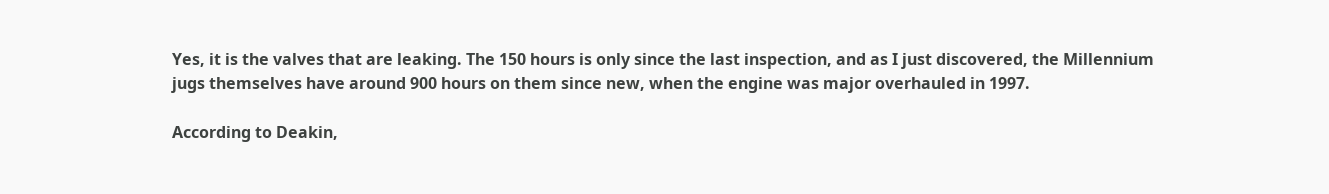Yes, it is the valves that are leaking. The 150 hours is only since the last inspection, and as I just discovered, the Millennium jugs themselves have around 900 hours on them since new, when the engine was major overhauled in 1997.

According to Deakin,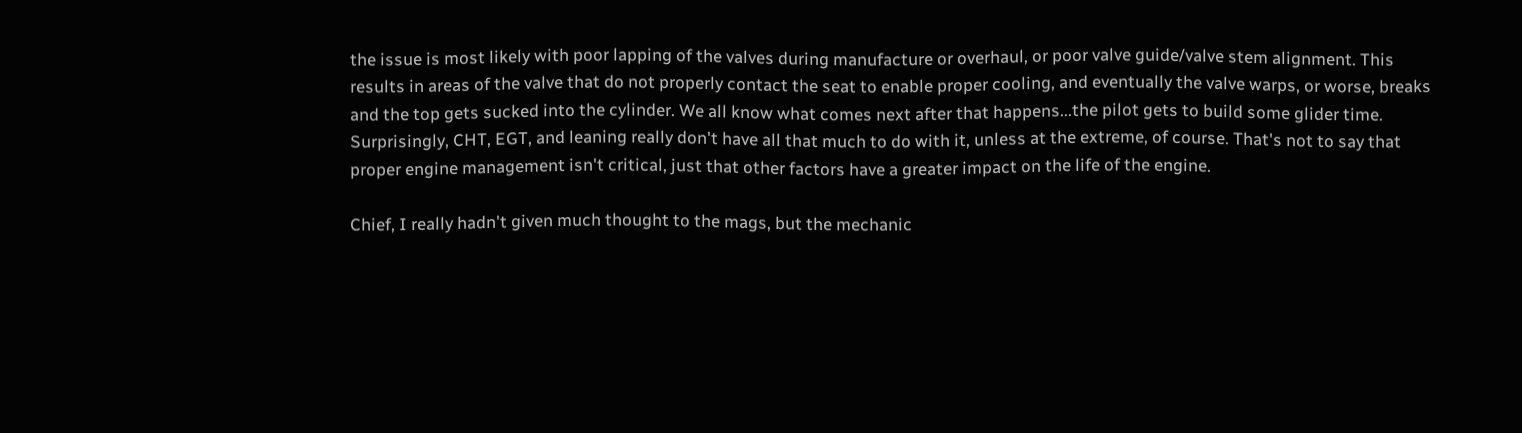the issue is most likely with poor lapping of the valves during manufacture or overhaul, or poor valve guide/valve stem alignment. This results in areas of the valve that do not properly contact the seat to enable proper cooling, and eventually the valve warps, or worse, breaks and the top gets sucked into the cylinder. We all know what comes next after that happens...the pilot gets to build some glider time. Surprisingly, CHT, EGT, and leaning really don't have all that much to do with it, unless at the extreme, of course. That's not to say that proper engine management isn't critical, just that other factors have a greater impact on the life of the engine.

Chief, I really hadn't given much thought to the mags, but the mechanic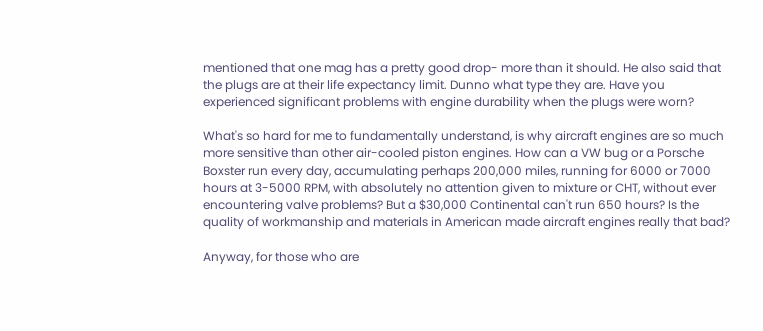mentioned that one mag has a pretty good drop- more than it should. He also said that the plugs are at their life expectancy limit. Dunno what type they are. Have you experienced significant problems with engine durability when the plugs were worn?

What's so hard for me to fundamentally understand, is why aircraft engines are so much more sensitive than other air-cooled piston engines. How can a VW bug or a Porsche Boxster run every day, accumulating perhaps 200,000 miles, running for 6000 or 7000 hours at 3-5000 RPM, with absolutely no attention given to mixture or CHT, without ever encountering valve problems? But a $30,000 Continental can't run 650 hours? Is the quality of workmanship and materials in American made aircraft engines really that bad?

Anyway, for those who are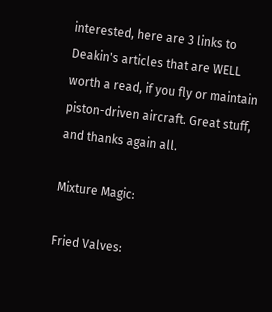interested, here are 3 links to Deakin's articles that are WELL worth a read, if you fly or maintain piston-driven aircraft. Great stuff, and thanks again all.

Mixture Magic:

Fried Valves: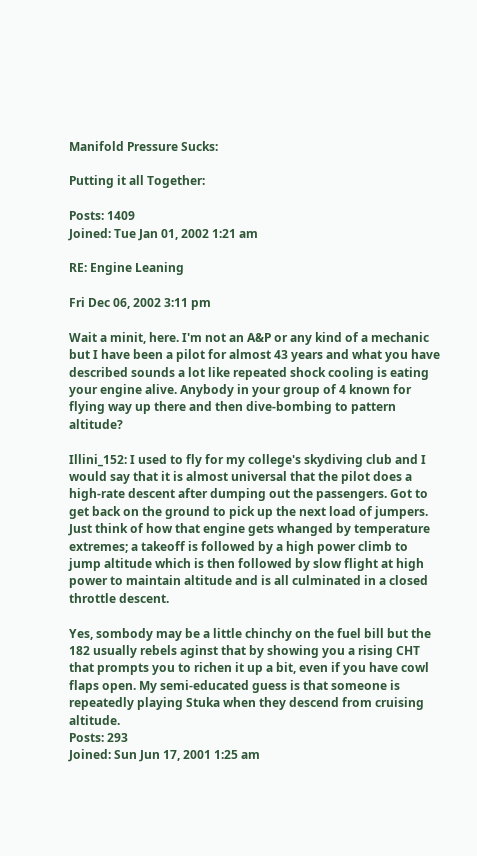Manifold Pressure Sucks:

Putting it all Together:

Posts: 1409
Joined: Tue Jan 01, 2002 1:21 am

RE: Engine Leaning

Fri Dec 06, 2002 3:11 pm

Wait a minit, here. I'm not an A&P or any kind of a mechanic but I have been a pilot for almost 43 years and what you have described sounds a lot like repeated shock cooling is eating your engine alive. Anybody in your group of 4 known for flying way up there and then dive-bombing to pattern altitude?

Illini_152: I used to fly for my college's skydiving club and I would say that it is almost universal that the pilot does a high-rate descent after dumping out the passengers. Got to get back on the ground to pick up the next load of jumpers. Just think of how that engine gets whanged by temperature extremes; a takeoff is followed by a high power climb to jump altitude which is then followed by slow flight at high power to maintain altitude and is all culminated in a closed throttle descent.

Yes, sombody may be a little chinchy on the fuel bill but the 182 usually rebels aginst that by showing you a rising CHT that prompts you to richen it up a bit, even if you have cowl flaps open. My semi-educated guess is that someone is repeatedly playing Stuka when they descend from cruising altitude.
Posts: 293
Joined: Sun Jun 17, 2001 1:25 am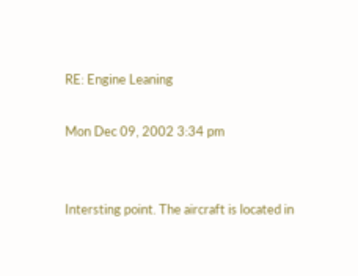RE: Engine Leaning

Mon Dec 09, 2002 3:34 pm


Intersting point. The aircraft is located in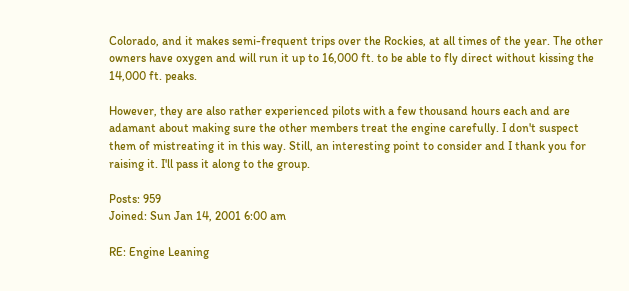Colorado, and it makes semi-frequent trips over the Rockies, at all times of the year. The other owners have oxygen and will run it up to 16,000 ft. to be able to fly direct without kissing the 14,000 ft. peaks.

However, they are also rather experienced pilots with a few thousand hours each and are adamant about making sure the other members treat the engine carefully. I don't suspect them of mistreating it in this way. Still, an interesting point to consider and I thank you for raising it. I'll pass it along to the group.

Posts: 959
Joined: Sun Jan 14, 2001 6:00 am

RE: Engine Leaning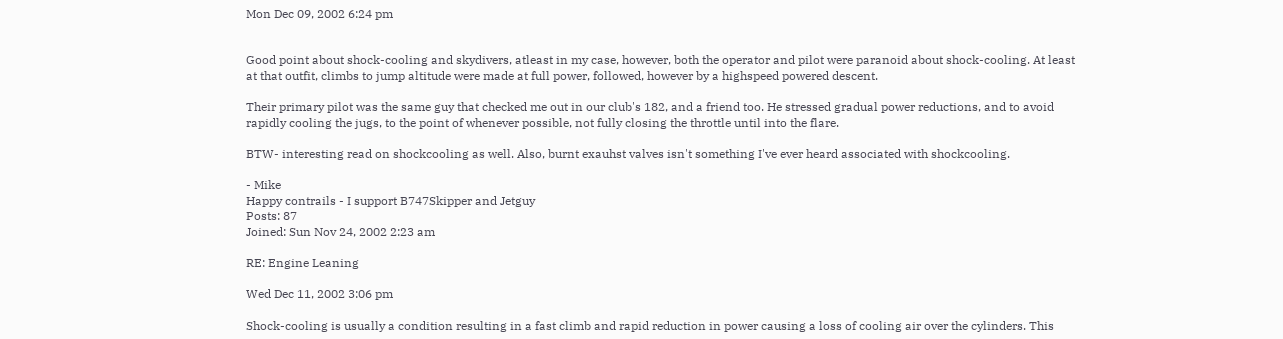Mon Dec 09, 2002 6:24 pm


Good point about shock-cooling and skydivers, atleast in my case, however, both the operator and pilot were paranoid about shock-cooling. At least at that outfit, climbs to jump altitude were made at full power, followed, however by a highspeed powered descent.

Their primary pilot was the same guy that checked me out in our club's 182, and a friend too. He stressed gradual power reductions, and to avoid rapidly cooling the jugs, to the point of whenever possible, not fully closing the throttle until into the flare.

BTW- interesting read on shockcooling as well. Also, burnt exauhst valves isn't something I've ever heard associated with shockcooling.

- Mike
Happy contrails - I support B747Skipper and Jetguy
Posts: 87
Joined: Sun Nov 24, 2002 2:23 am

RE: Engine Leaning

Wed Dec 11, 2002 3:06 pm

Shock-cooling is usually a condition resulting in a fast climb and rapid reduction in power causing a loss of cooling air over the cylinders. This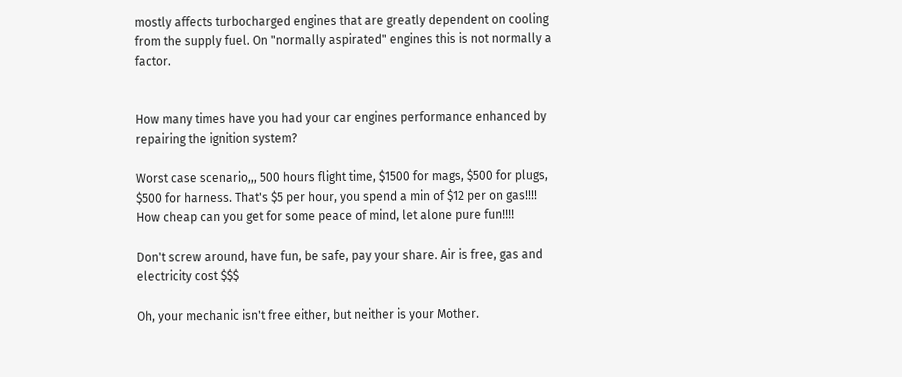mostly affects turbocharged engines that are greatly dependent on cooling from the supply fuel. On "normally aspirated" engines this is not normally a factor.


How many times have you had your car engines performance enhanced by repairing the ignition system?

Worst case scenario,,, 500 hours flight time, $1500 for mags, $500 for plugs, $500 for harness. That's $5 per hour, you spend a min of $12 per on gas!!!! How cheap can you get for some peace of mind, let alone pure fun!!!!

Don't screw around, have fun, be safe, pay your share. Air is free, gas and electricity cost $$$

Oh, your mechanic isn't free either, but neither is your Mother.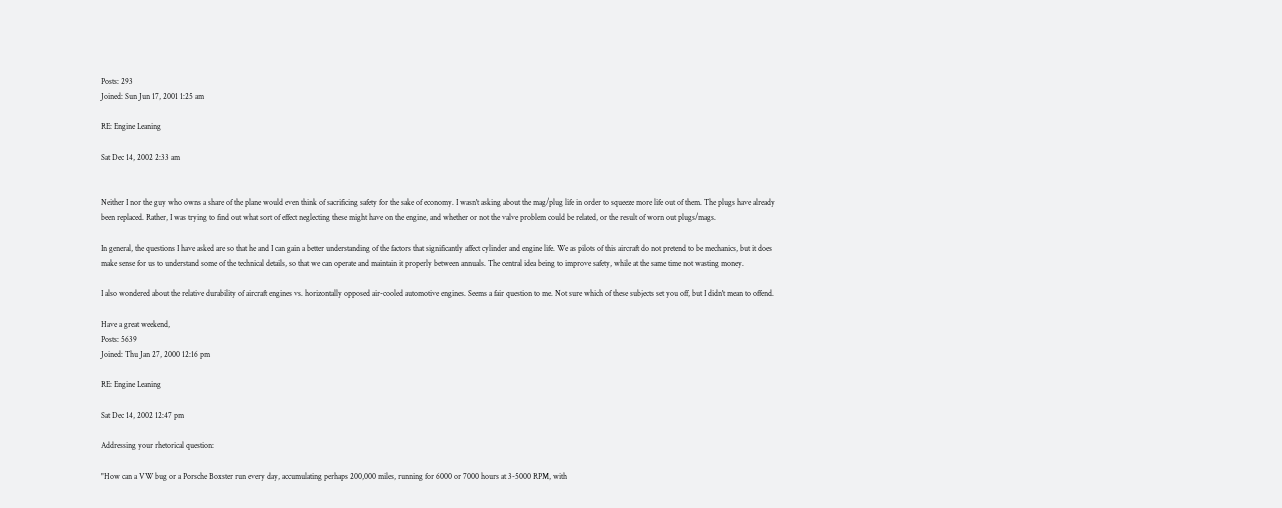Posts: 293
Joined: Sun Jun 17, 2001 1:25 am

RE: Engine Leaning

Sat Dec 14, 2002 2:33 am


Neither I nor the guy who owns a share of the plane would even think of sacrificing safety for the sake of economy. I wasn't asking about the mag/plug life in order to squeeze more life out of them. The plugs have already been replaced. Rather, I was trying to find out what sort of effect neglecting these might have on the engine, and whether or not the valve problem could be related, or the result of worn out plugs/mags.

In general, the questions I have asked are so that he and I can gain a better understanding of the factors that significantly affect cylinder and engine life. We as pilots of this aircraft do not pretend to be mechanics, but it does make sense for us to understand some of the technical details, so that we can operate and maintain it properly between annuals. The central idea being to improve safety, while at the same time not wasting money.

I also wondered about the relative durability of aircraft engines vs. horizontally opposed air-cooled automotive engines. Seems a fair question to me. Not sure which of these subjects set you off, but I didn't mean to offend.

Have a great weekend,
Posts: 5639
Joined: Thu Jan 27, 2000 12:16 pm

RE: Engine Leaning

Sat Dec 14, 2002 12:47 pm

Addressing your rhetorical question:

"How can a VW bug or a Porsche Boxster run every day, accumulating perhaps 200,000 miles, running for 6000 or 7000 hours at 3-5000 RPM, with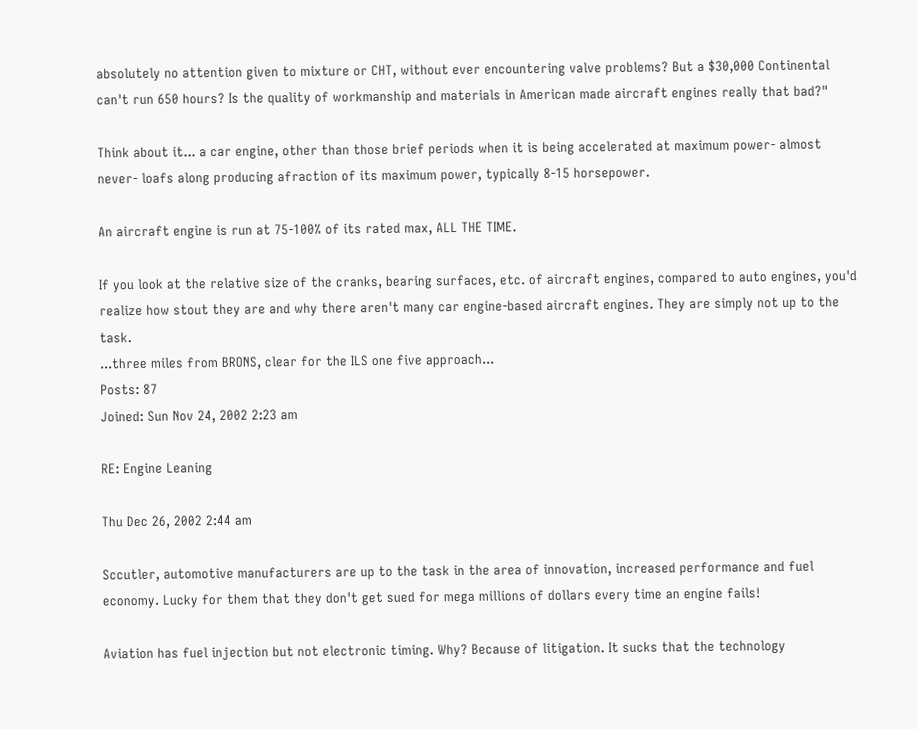absolutely no attention given to mixture or CHT, without ever encountering valve problems? But a $30,000 Continental can't run 650 hours? Is the quality of workmanship and materials in American made aircraft engines really that bad?"

Think about it... a car engine, other than those brief periods when it is being accelerated at maximum power- almost never- loafs along producing afraction of its maximum power, typically 8-15 horsepower.

An aircraft engine is run at 75-100% of its rated max, ALL THE TIME.

If you look at the relative size of the cranks, bearing surfaces, etc. of aircraft engines, compared to auto engines, you'd realize how stout they are and why there aren't many car engine-based aircraft engines. They are simply not up to the task.
...three miles from BRONS, clear for the ILS one five approach...
Posts: 87
Joined: Sun Nov 24, 2002 2:23 am

RE: Engine Leaning

Thu Dec 26, 2002 2:44 am

Sccutler, automotive manufacturers are up to the task in the area of innovation, increased performance and fuel economy. Lucky for them that they don't get sued for mega millions of dollars every time an engine fails!

Aviation has fuel injection but not electronic timing. Why? Because of litigation. It sucks that the technology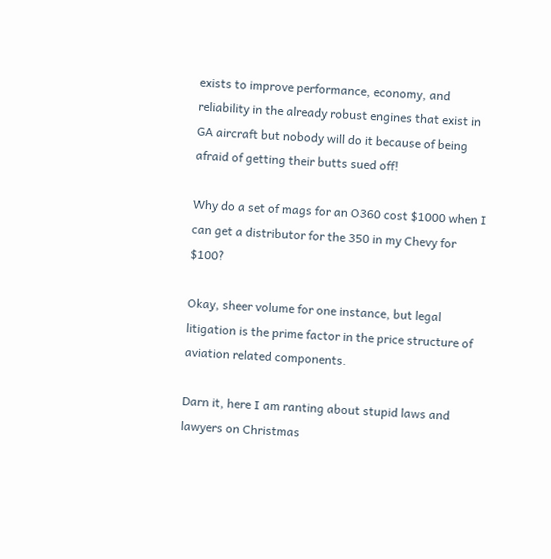exists to improve performance, economy, and reliability in the already robust engines that exist in GA aircraft but nobody will do it because of being afraid of getting their butts sued off!

Why do a set of mags for an O360 cost $1000 when I can get a distributor for the 350 in my Chevy for $100?

Okay, sheer volume for one instance, but legal litigation is the prime factor in the price structure of aviation related components.

Darn it, here I am ranting about stupid laws and lawyers on Christmas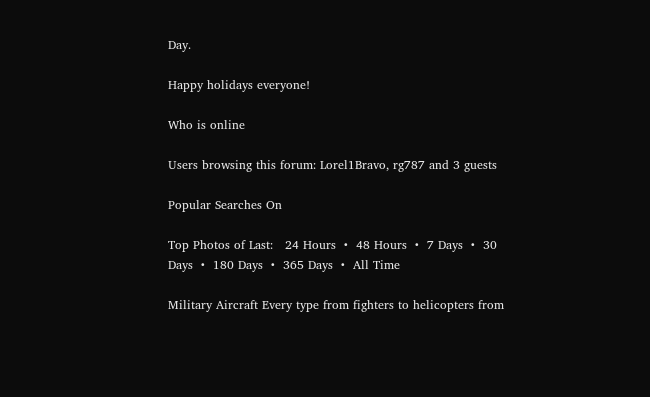Day.

Happy holidays everyone!

Who is online

Users browsing this forum: Lorel1Bravo, rg787 and 3 guests

Popular Searches On

Top Photos of Last:   24 Hours  •  48 Hours  •  7 Days  •  30 Days  •  180 Days  •  365 Days  •  All Time

Military Aircraft Every type from fighters to helicopters from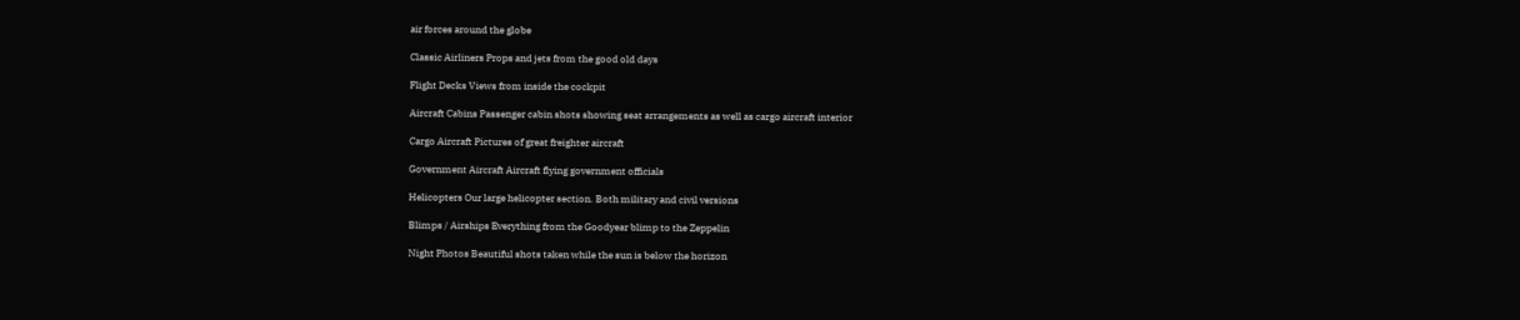air forces around the globe

Classic Airliners Props and jets from the good old days

Flight Decks Views from inside the cockpit

Aircraft Cabins Passenger cabin shots showing seat arrangements as well as cargo aircraft interior

Cargo Aircraft Pictures of great freighter aircraft

Government Aircraft Aircraft flying government officials

Helicopters Our large helicopter section. Both military and civil versions

Blimps / Airships Everything from the Goodyear blimp to the Zeppelin

Night Photos Beautiful shots taken while the sun is below the horizon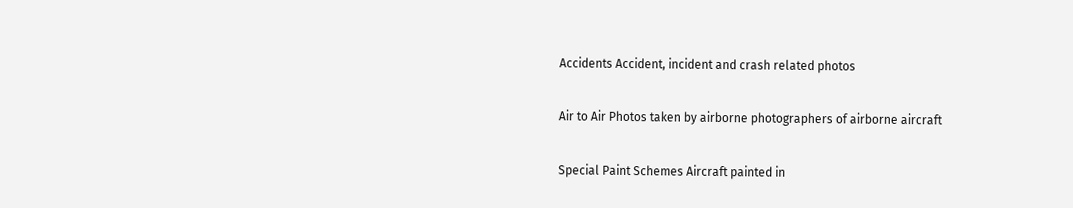Accidents Accident, incident and crash related photos

Air to Air Photos taken by airborne photographers of airborne aircraft

Special Paint Schemes Aircraft painted in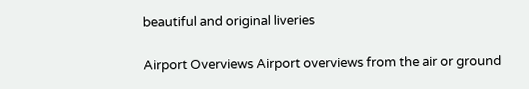beautiful and original liveries

Airport Overviews Airport overviews from the air or ground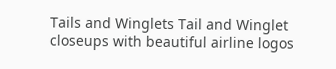Tails and Winglets Tail and Winglet closeups with beautiful airline logos